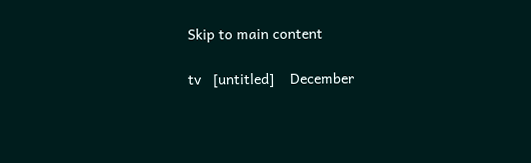Skip to main content

tv   [untitled]    December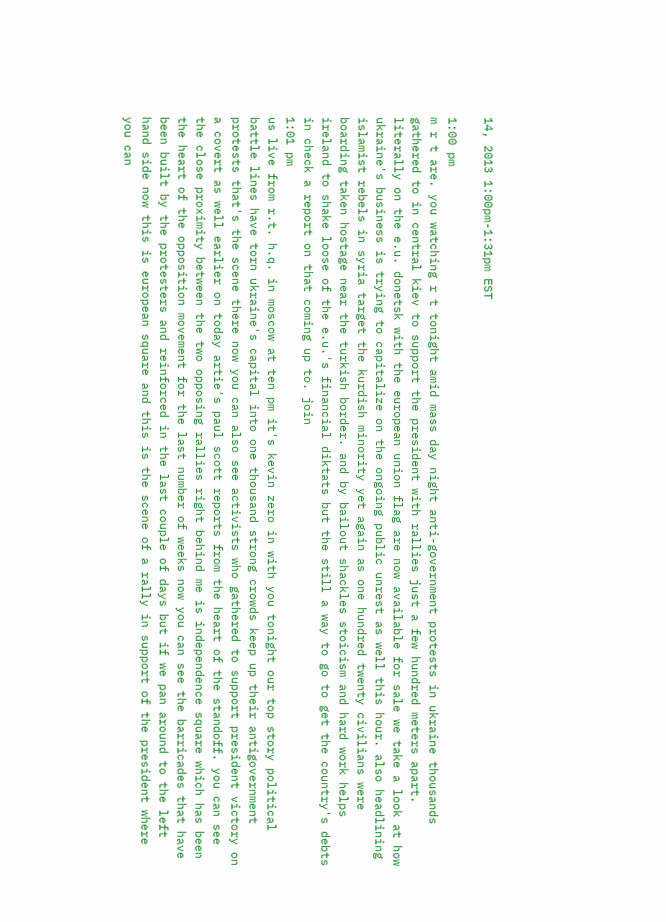14, 2013 1:00pm-1:31pm EST

1:00 pm
m r t are. you watching r t tonight amid mass day night anti-government protests in ukraine thousands gathered to in central kiev to support the president with rallies just a few hundred meters apart. literally on the e.u. donetsk with the european union flag are now available for sale we take a look at how ukraine's business is trying to capitalize on the ongoing public unrest as well this hour. also headlining islamist rebels in syria target the kurdish minority yet again as one hundred twenty civilians were boarding taken hostage near the turkish border. and by bailout shackles stoicism and hard work helps ireland to shake loose of the e.u.'s financial diktats but the still a way to go to get the country's debts in check a report on that coming up to. join
1:01 pm
us live from r.t. h.q. in moscow at ten pm it's kevin zero in with you tonight our top story political battle lines have torn ukraine's capital into one thousand strong crowds keep up their antigovernment protests that's the scene there now you can also see activists who gathered to support president victory on a covert as well earlier on today artie's paul scott reports from the heart of the standoff. you can see the close proximity between the two opposing rallies right behind me is independence square which has been the heart of the opposition movement for the last number of weeks now you can see the barricades that have been built by the protesters and reinforced in the last couple of days but if we pan around to the left hand side now this is european square and this is the scene of a rally in support of the president where you can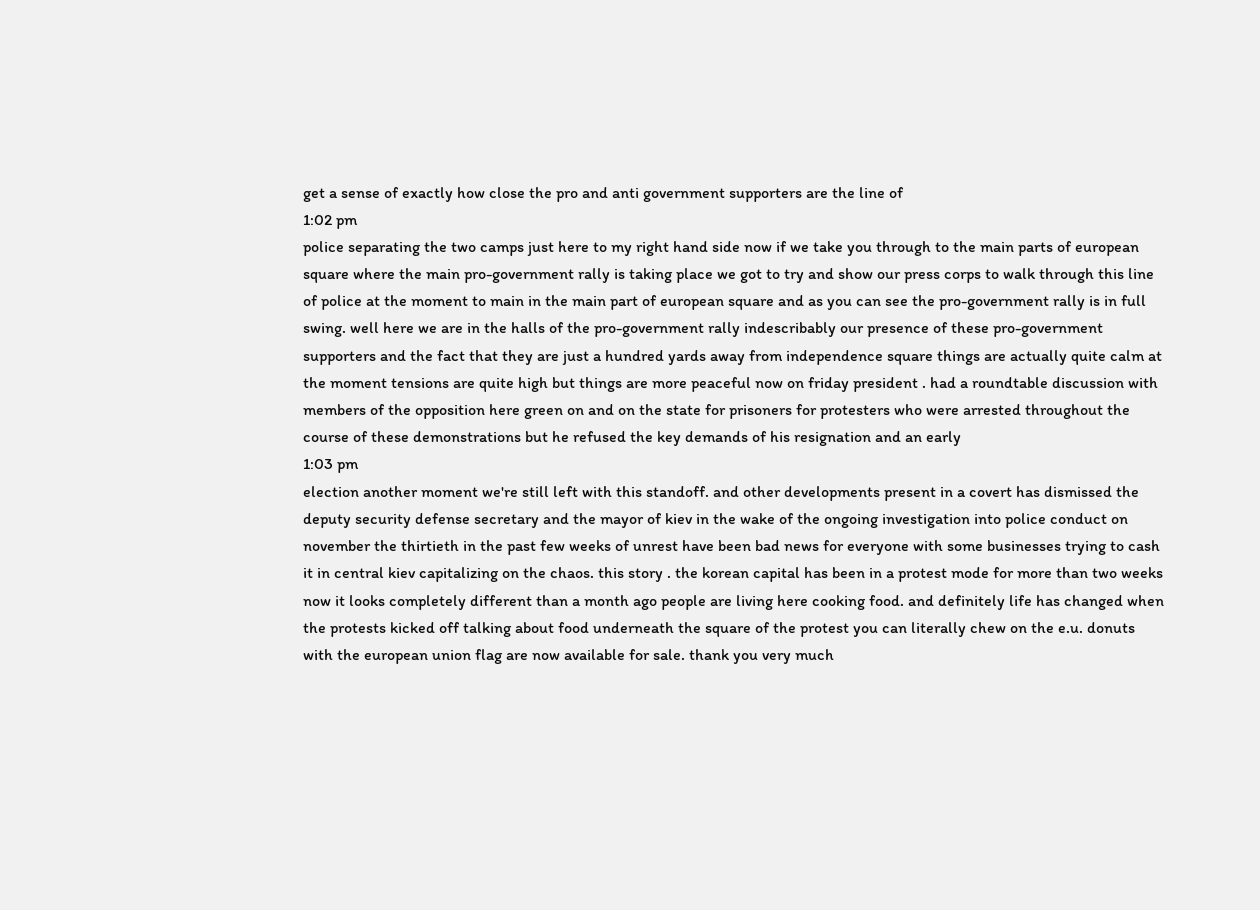get a sense of exactly how close the pro and anti government supporters are the line of
1:02 pm
police separating the two camps just here to my right hand side now if we take you through to the main parts of european square where the main pro-government rally is taking place we got to try and show our press corps to walk through this line of police at the moment to main in the main part of european square and as you can see the pro-government rally is in full swing. well here we are in the halls of the pro-government rally indescribably our presence of these pro-government supporters and the fact that they are just a hundred yards away from independence square things are actually quite calm at the moment tensions are quite high but things are more peaceful now on friday president . had a roundtable discussion with members of the opposition here green on and on the state for prisoners for protesters who were arrested throughout the course of these demonstrations but he refused the key demands of his resignation and an early
1:03 pm
election another moment we're still left with this standoff. and other developments present in a covert has dismissed the deputy security defense secretary and the mayor of kiev in the wake of the ongoing investigation into police conduct on november the thirtieth in the past few weeks of unrest have been bad news for everyone with some businesses trying to cash it in central kiev capitalizing on the chaos. this story . the korean capital has been in a protest mode for more than two weeks now it looks completely different than a month ago people are living here cooking food. and definitely life has changed when the protests kicked off talking about food underneath the square of the protest you can literally chew on the e.u. donuts with the european union flag are now available for sale. thank you very much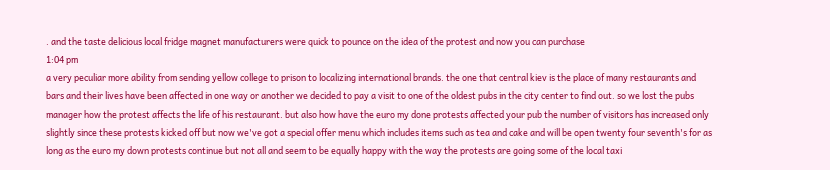. and the taste delicious local fridge magnet manufacturers were quick to pounce on the idea of the protest and now you can purchase
1:04 pm
a very peculiar more ability from sending yellow college to prison to localizing international brands. the one that central kiev is the place of many restaurants and bars and their lives have been affected in one way or another we decided to pay a visit to one of the oldest pubs in the city center to find out. so we lost the pubs manager how the protest affects the life of his restaurant. but also how have the euro my done protests affected your pub the number of visitors has increased only slightly since these protests kicked off but now we've got a special offer menu which includes items such as tea and cake and will be open twenty four seventh's for as long as the euro my down protests continue but not all and seem to be equally happy with the way the protests are going some of the local taxi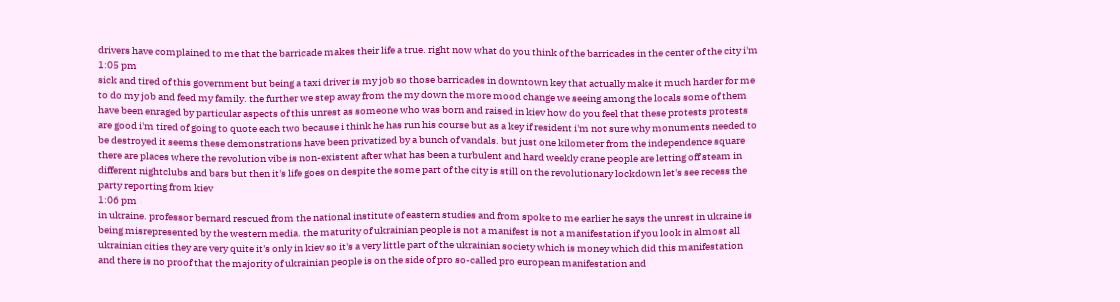drivers have complained to me that the barricade makes their life a true. right now what do you think of the barricades in the center of the city i'm
1:05 pm
sick and tired of this government but being a taxi driver is my job so those barricades in downtown key that actually make it much harder for me to do my job and feed my family. the further we step away from the my down the more mood change we seeing among the locals some of them have been enraged by particular aspects of this unrest as someone who was born and raised in kiev how do you feel that these protests protests are good i'm tired of going to quote each two because i think he has run his course but as a key if resident i'm not sure why monuments needed to be destroyed it seems these demonstrations have been privatized by a bunch of vandals. but just one kilometer from the independence square there are places where the revolution vibe is non-existent after what has been a turbulent and hard weekly crane people are letting off steam in different nightclubs and bars but then it's life goes on despite the some part of the city is still on the revolutionary lockdown let's see recess the party reporting from kiev
1:06 pm
in ukraine. professor bernard rescued from the national institute of eastern studies and from spoke to me earlier he says the unrest in ukraine is being misrepresented by the western media. the maturity of ukrainian people is not a manifest is not a manifestation if you look in almost all ukrainian cities they are very quite it's only in kiev so it's a very little part of the ukrainian society which is money which did this manifestation and there is no proof that the majority of ukrainian people is on the side of pro so-called pro european manifestation and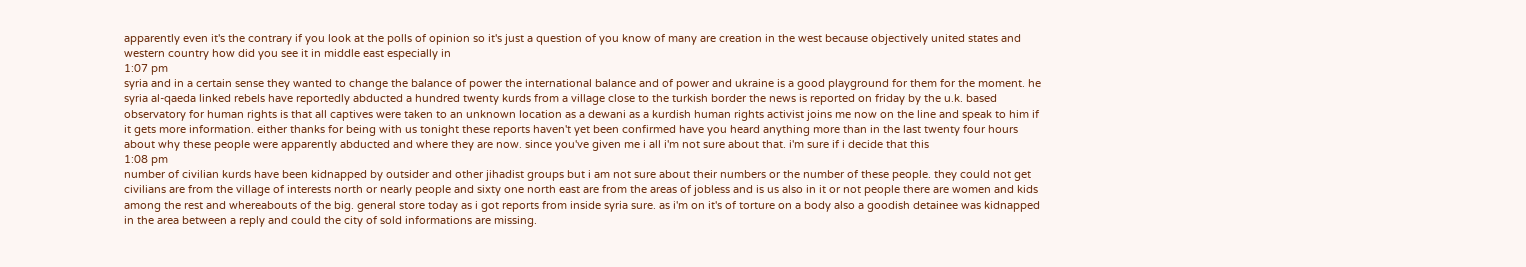apparently even it's the contrary if you look at the polls of opinion so it's just a question of you know of many are creation in the west because objectively united states and western country how did you see it in middle east especially in
1:07 pm
syria and in a certain sense they wanted to change the balance of power the international balance and of power and ukraine is a good playground for them for the moment. he syria al-qaeda linked rebels have reportedly abducted a hundred twenty kurds from a village close to the turkish border the news is reported on friday by the u.k. based observatory for human rights is that all captives were taken to an unknown location as a dewani as a kurdish human rights activist joins me now on the line and speak to him if it gets more information. either thanks for being with us tonight these reports haven't yet been confirmed have you heard anything more than in the last twenty four hours about why these people were apparently abducted and where they are now. since you've given me i all i'm not sure about that. i'm sure if i decide that this
1:08 pm
number of civilian kurds have been kidnapped by outsider and other jihadist groups but i am not sure about their numbers or the number of these people. they could not get civilians are from the village of interests north or nearly people and sixty one north east are from the areas of jobless and is us also in it or not people there are women and kids among the rest and whereabouts of the big. general store today as i got reports from inside syria sure. as i'm on it's of torture on a body also a goodish detainee was kidnapped in the area between a reply and could the city of sold informations are missing.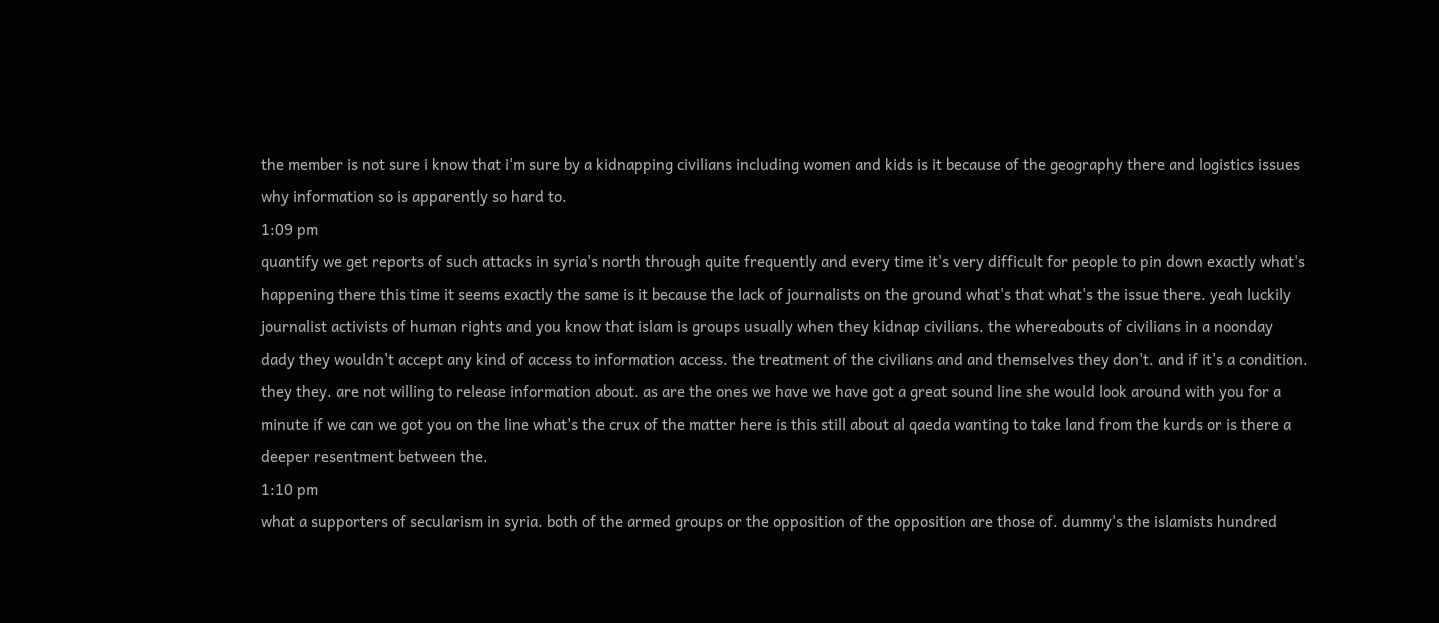the member is not sure i know that i'm sure by a kidnapping civilians including women and kids is it because of the geography there and logistics issues why information so is apparently so hard to.
1:09 pm
quantify we get reports of such attacks in syria's north through quite frequently and every time it's very difficult for people to pin down exactly what's happening there this time it seems exactly the same is it because the lack of journalists on the ground what's that what's the issue there. yeah luckily journalist activists of human rights and you know that islam is groups usually when they kidnap civilians. the whereabouts of civilians in a noonday dady they wouldn't accept any kind of access to information access. the treatment of the civilians and and themselves they don't. and if it's a condition. they they. are not willing to release information about. as are the ones we have we have got a great sound line she would look around with you for a minute if we can we got you on the line what's the crux of the matter here is this still about al qaeda wanting to take land from the kurds or is there a deeper resentment between the.
1:10 pm
what a supporters of secularism in syria. both of the armed groups or the opposition of the opposition are those of. dummy's the islamists hundred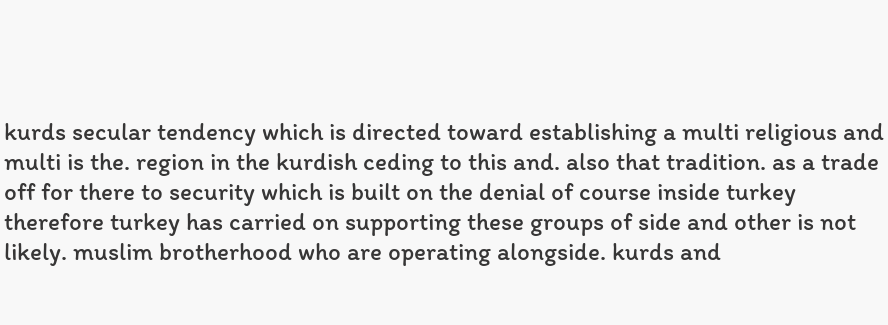kurds secular tendency which is directed toward establishing a multi religious and multi is the. region in the kurdish ceding to this and. also that tradition. as a trade off for there to security which is built on the denial of course inside turkey therefore turkey has carried on supporting these groups of side and other is not likely. muslim brotherhood who are operating alongside. kurds and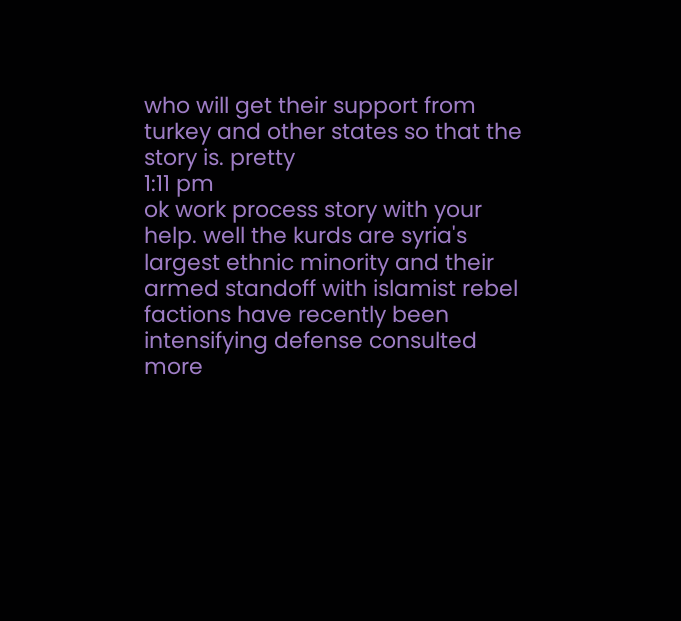who will get their support from turkey and other states so that the story is. pretty
1:11 pm
ok work process story with your help. well the kurds are syria's largest ethnic minority and their armed standoff with islamist rebel factions have recently been intensifying defense consulted more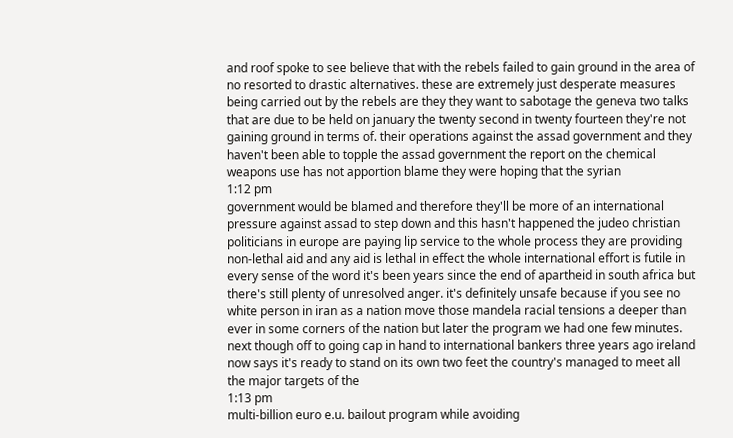and roof spoke to see believe that with the rebels failed to gain ground in the area of no resorted to drastic alternatives. these are extremely just desperate measures being carried out by the rebels are they they want to sabotage the geneva two talks that are due to be held on january the twenty second in twenty fourteen they're not gaining ground in terms of. their operations against the assad government and they haven't been able to topple the assad government the report on the chemical weapons use has not apportion blame they were hoping that the syrian
1:12 pm
government would be blamed and therefore they'll be more of an international pressure against assad to step down and this hasn't happened the judeo christian politicians in europe are paying lip service to the whole process they are providing non-lethal aid and any aid is lethal in effect the whole international effort is futile in every sense of the word it's been years since the end of apartheid in south africa but there's still plenty of unresolved anger. it's definitely unsafe because if you see no white person in iran as a nation move those mandela racial tensions a deeper than ever in some corners of the nation but later the program we had one few minutes. next though off to going cap in hand to international bankers three years ago ireland now says it's ready to stand on its own two feet the country's managed to meet all the major targets of the
1:13 pm
multi-billion euro e.u. bailout program while avoiding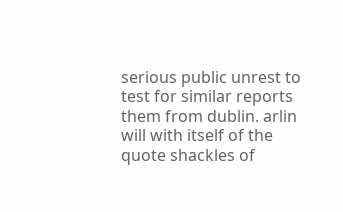serious public unrest to test for similar reports them from dublin. arlin will with itself of the quote shackles of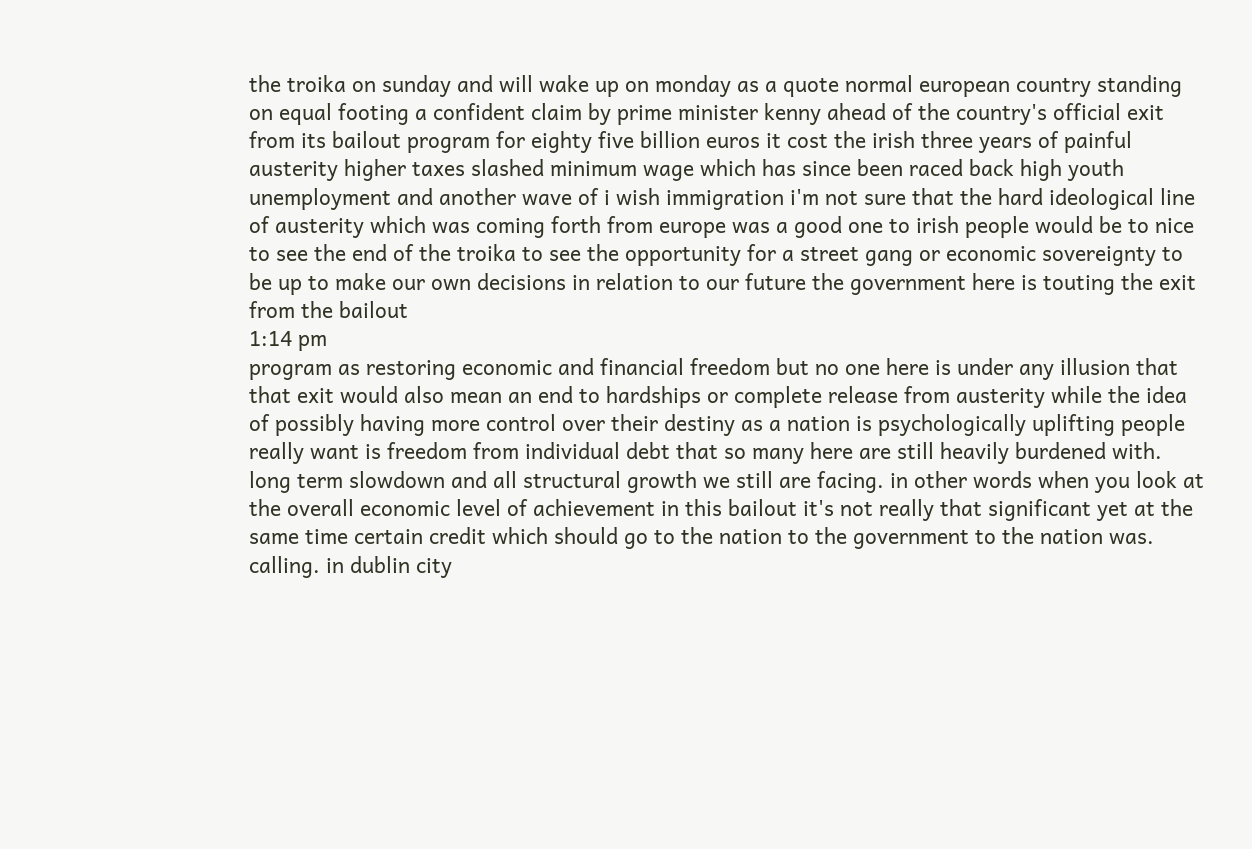the troika on sunday and will wake up on monday as a quote normal european country standing on equal footing a confident claim by prime minister kenny ahead of the country's official exit from its bailout program for eighty five billion euros it cost the irish three years of painful austerity higher taxes slashed minimum wage which has since been raced back high youth unemployment and another wave of i wish immigration i'm not sure that the hard ideological line of austerity which was coming forth from europe was a good one to irish people would be to nice to see the end of the troika to see the opportunity for a street gang or economic sovereignty to be up to make our own decisions in relation to our future the government here is touting the exit from the bailout
1:14 pm
program as restoring economic and financial freedom but no one here is under any illusion that that exit would also mean an end to hardships or complete release from austerity while the idea of possibly having more control over their destiny as a nation is psychologically uplifting people really want is freedom from individual debt that so many here are still heavily burdened with. long term slowdown and all structural growth we still are facing. in other words when you look at the overall economic level of achievement in this bailout it's not really that significant yet at the same time certain credit which should go to the nation to the government to the nation was. calling. in dublin city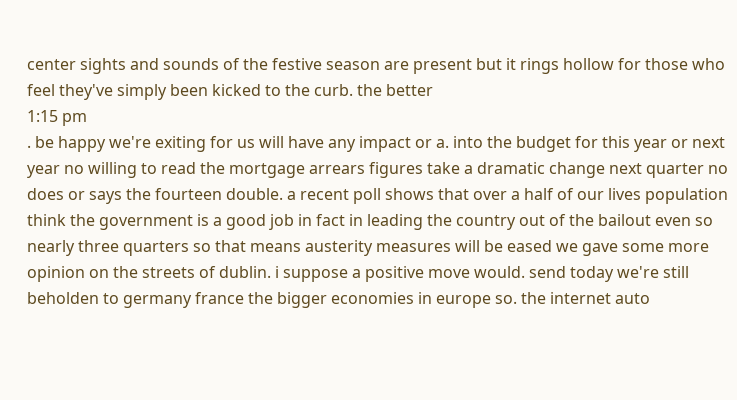center sights and sounds of the festive season are present but it rings hollow for those who feel they've simply been kicked to the curb. the better
1:15 pm
. be happy we're exiting for us will have any impact or a. into the budget for this year or next year no willing to read the mortgage arrears figures take a dramatic change next quarter no does or says the fourteen double. a recent poll shows that over a half of our lives population think the government is a good job in fact in leading the country out of the bailout even so nearly three quarters so that means austerity measures will be eased we gave some more opinion on the streets of dublin. i suppose a positive move would. send today we're still beholden to germany france the bigger economies in europe so. the internet auto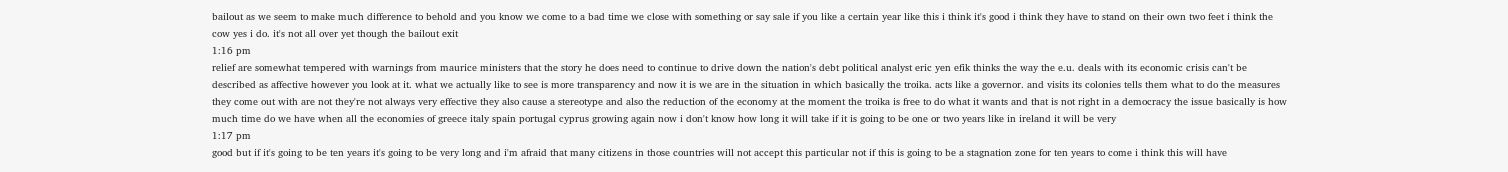bailout as we seem to make much difference to behold and you know we come to a bad time we close with something or say sale if you like a certain year like this i think it's good i think they have to stand on their own two feet i think the cow yes i do. it's not all over yet though the bailout exit
1:16 pm
relief are somewhat tempered with warnings from maurice ministers that the story he does need to continue to drive down the nation's debt political analyst eric yen efik thinks the way the e.u. deals with its economic crisis can't be described as affective however you look at it. what we actually like to see is more transparency and now it is we are in the situation in which basically the troika. acts like a governor. and visits its colonies tells them what to do the measures they come out with are not they're not always very effective they also cause a stereotype and also the reduction of the economy at the moment the troika is free to do what it wants and that is not right in a democracy the issue basically is how much time do we have when all the economies of greece italy spain portugal cyprus growing again now i don't know how long it will take if it is going to be one or two years like in ireland it will be very
1:17 pm
good but if it's going to be ten years it's going to be very long and i'm afraid that many citizens in those countries will not accept this particular not if this is going to be a stagnation zone for ten years to come i think this will have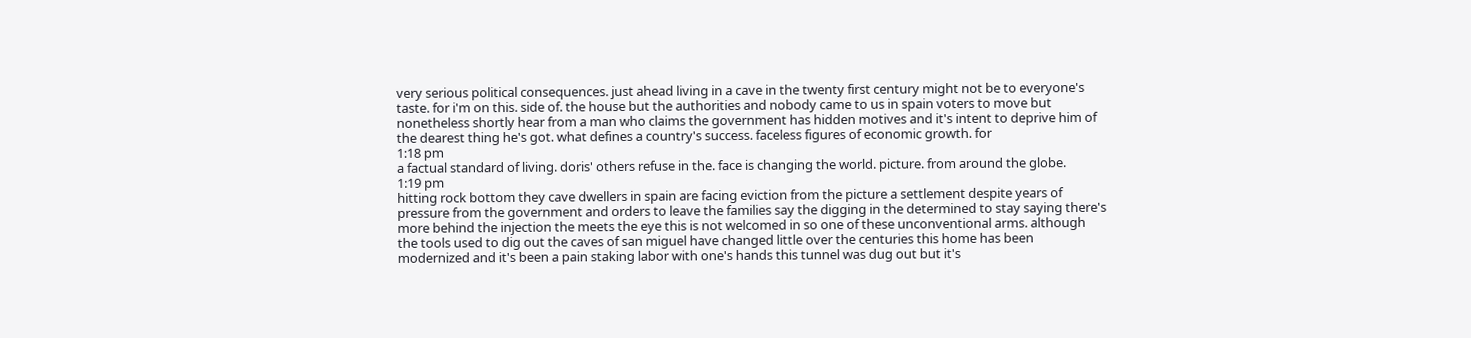very serious political consequences. just ahead living in a cave in the twenty first century might not be to everyone's taste. for i'm on this. side of. the house but the authorities and nobody came to us in spain voters to move but nonetheless shortly hear from a man who claims the government has hidden motives and it's intent to deprive him of the dearest thing he's got. what defines a country's success. faceless figures of economic growth. for
1:18 pm
a factual standard of living. doris' others refuse in the. face is changing the world. picture. from around the globe.
1:19 pm
hitting rock bottom they cave dwellers in spain are facing eviction from the picture a settlement despite years of pressure from the government and orders to leave the families say the digging in the determined to stay saying there's more behind the injection the meets the eye this is not welcomed in so one of these unconventional arms. although the tools used to dig out the caves of san miguel have changed little over the centuries this home has been modernized and it's been a pain staking labor with one's hands this tunnel was dug out but it's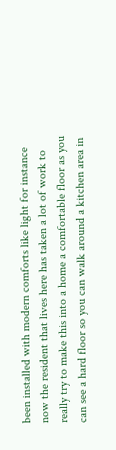been installed with modern comforts like light for instance now the resident that lives here has taken a lot of work to really try to make this into a home a comfortable floor as you can see a hard floor so you can walk around a kitchen area in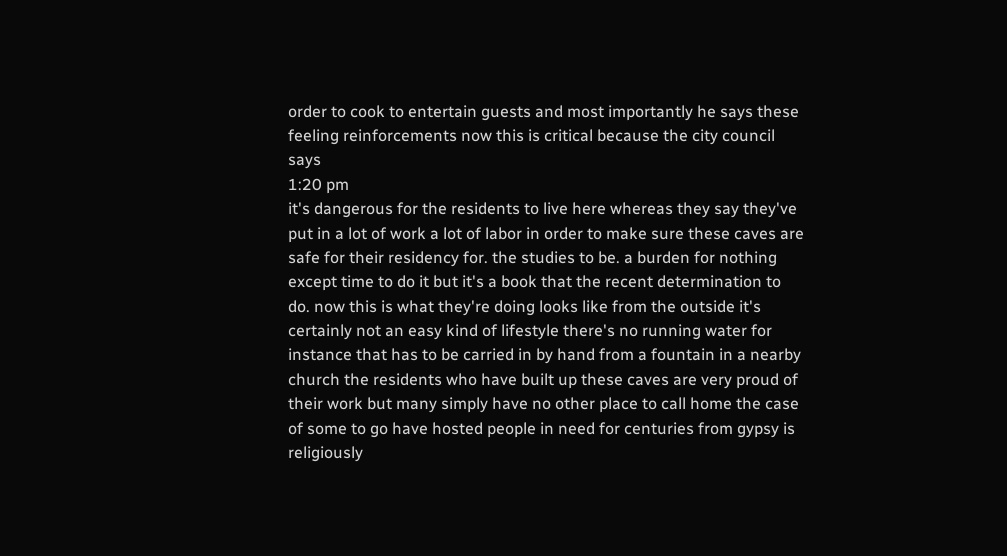order to cook to entertain guests and most importantly he says these feeling reinforcements now this is critical because the city council says
1:20 pm
it's dangerous for the residents to live here whereas they say they've put in a lot of work a lot of labor in order to make sure these caves are safe for their residency for. the studies to be. a burden for nothing except time to do it but it's a book that the recent determination to do. now this is what they're doing looks like from the outside it's certainly not an easy kind of lifestyle there's no running water for instance that has to be carried in by hand from a fountain in a nearby church the residents who have built up these caves are very proud of their work but many simply have no other place to call home the case of some to go have hosted people in need for centuries from gypsy is religiously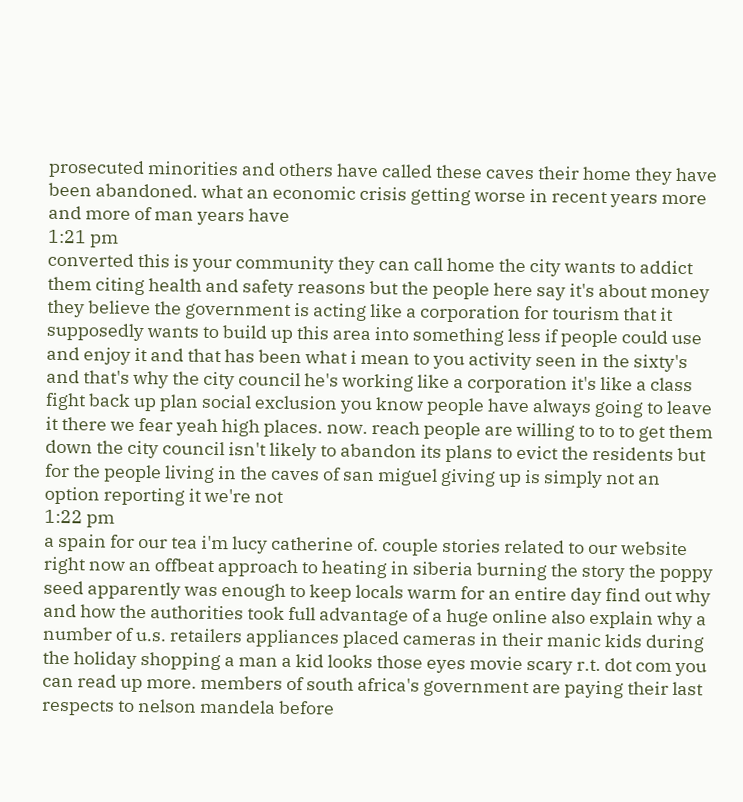prosecuted minorities and others have called these caves their home they have been abandoned. what an economic crisis getting worse in recent years more and more of man years have
1:21 pm
converted this is your community they can call home the city wants to addict them citing health and safety reasons but the people here say it's about money they believe the government is acting like a corporation for tourism that it supposedly wants to build up this area into something less if people could use and enjoy it and that has been what i mean to you activity seen in the sixty's and that's why the city council he's working like a corporation it's like a class fight back up plan social exclusion you know people have always going to leave it there we fear yeah high places. now. reach people are willing to to to get them down the city council isn't likely to abandon its plans to evict the residents but for the people living in the caves of san miguel giving up is simply not an option reporting it we're not
1:22 pm
a spain for our tea i'm lucy catherine of. couple stories related to our website right now an offbeat approach to heating in siberia burning the story the poppy seed apparently was enough to keep locals warm for an entire day find out why and how the authorities took full advantage of a huge online also explain why a number of u.s. retailers appliances placed cameras in their manic kids during the holiday shopping a man a kid looks those eyes movie scary r.t. dot com you can read up more. members of south africa's government are paying their last respects to nelson mandela before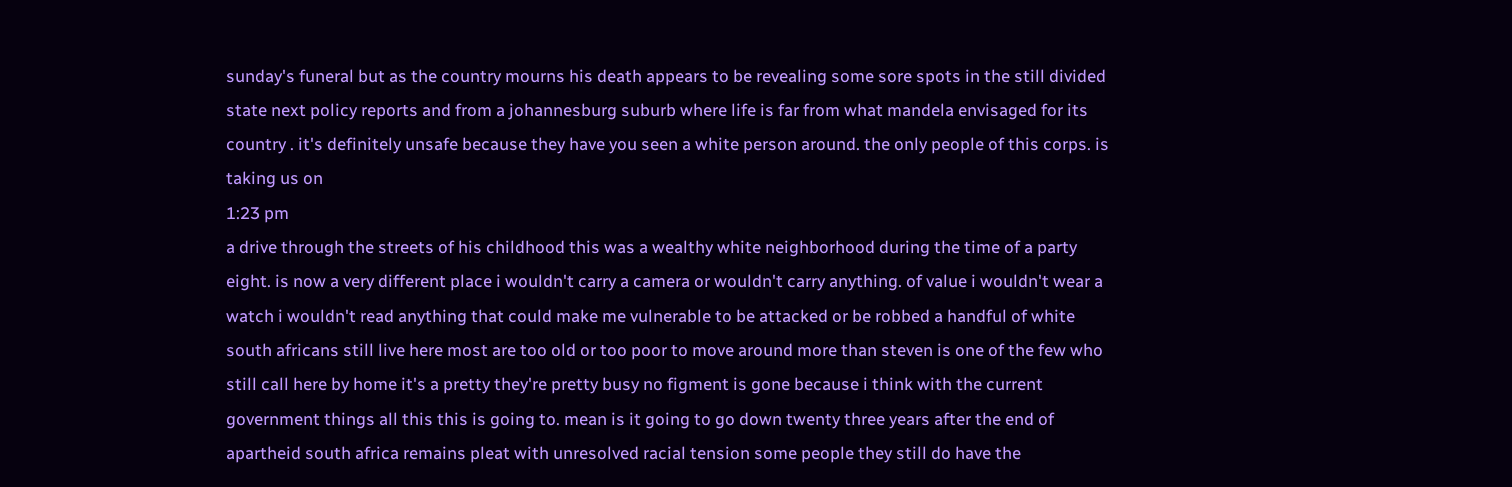sunday's funeral but as the country mourns his death appears to be revealing some sore spots in the still divided state next policy reports and from a johannesburg suburb where life is far from what mandela envisaged for its country . it's definitely unsafe because they have you seen a white person around. the only people of this corps. is taking us on
1:23 pm
a drive through the streets of his childhood this was a wealthy white neighborhood during the time of a party eight. is now a very different place i wouldn't carry a camera or wouldn't carry anything. of value i wouldn't wear a watch i wouldn't read anything that could make me vulnerable to be attacked or be robbed a handful of white south africans still live here most are too old or too poor to move around more than steven is one of the few who still call here by home it's a pretty they're pretty busy no figment is gone because i think with the current government things all this this is going to. mean is it going to go down twenty three years after the end of apartheid south africa remains pleat with unresolved racial tension some people they still do have the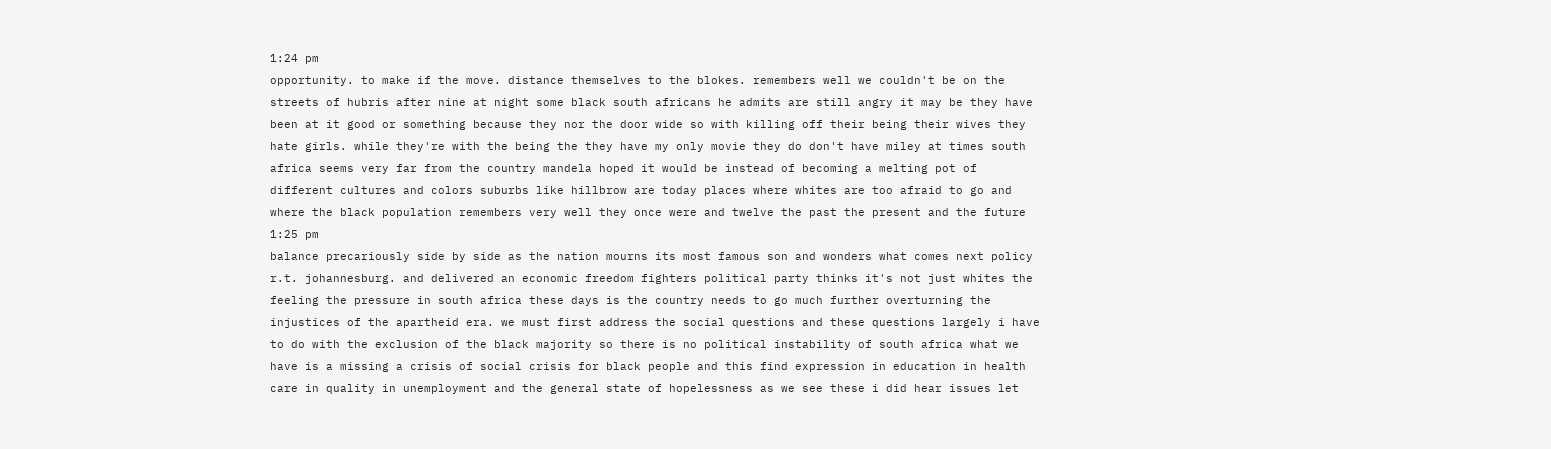1:24 pm
opportunity. to make if the move. distance themselves to the blokes. remembers well we couldn't be on the streets of hubris after nine at night some black south africans he admits are still angry it may be they have been at it good or something because they nor the door wide so with killing off their being their wives they hate girls. while they're with the being the they have my only movie they do don't have miley at times south africa seems very far from the country mandela hoped it would be instead of becoming a melting pot of different cultures and colors suburbs like hillbrow are today places where whites are too afraid to go and where the black population remembers very well they once were and twelve the past the present and the future
1:25 pm
balance precariously side by side as the nation mourns its most famous son and wonders what comes next policy r.t. johannesburg. and delivered an economic freedom fighters political party thinks it's not just whites the feeling the pressure in south africa these days is the country needs to go much further overturning the injustices of the apartheid era. we must first address the social questions and these questions largely i have to do with the exclusion of the black majority so there is no political instability of south africa what we have is a missing a crisis of social crisis for black people and this find expression in education in health care in quality in unemployment and the general state of hopelessness as we see these i did hear issues let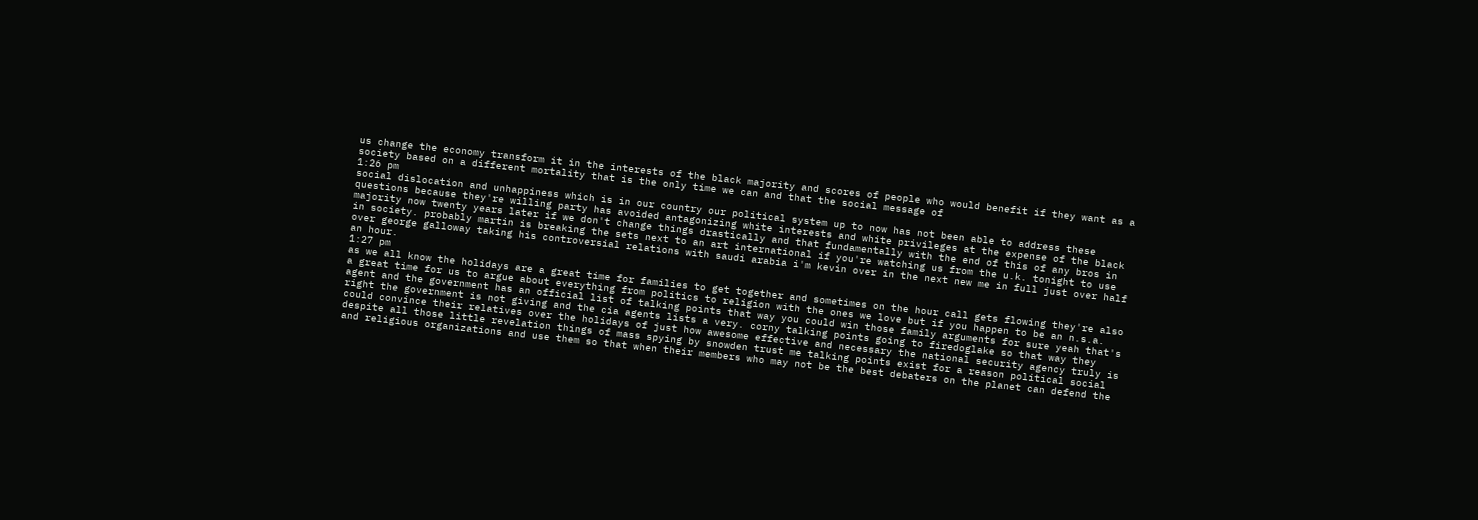us change the economy transform it in the interests of the black majority and scores of people who would benefit if they want as a society based on a different mortality that is the only time we can and that the social message of
1:26 pm
social dislocation and unhappiness which is in our country our political system up to now has not been able to address these questions because they're willing party has avoided antagonizing white interests and white privileges at the expense of the black majority now twenty years later if we don't change things drastically and that fundamentally with the end of this of any bros in in society. probably martin is breaking the sets next to an art international if you're watching us from the u.k. tonight to use over george galloway taking his controversial relations with saudi arabia i'm kevin over in the next new me in full just over half an hour.
1:27 pm
as we all know the holidays are a great time for families to get together and sometimes on the hour call gets flowing they're also a great time for us to argue about everything from politics to religion with the ones we love but if you happen to be an n.s.a. agent and the government has an official list of talking points that way you could win those family arguments for sure yeah that's right the government is not giving and the cia agents lists a very. corny talking points going to firedoglake so that way they could convince their relatives over the holidays of just how awesome effective and necessary the national security agency truly is despite all those little revelation things of mass spying by snowden trust me talking points exist for a reason political social and religious organizations and use them so that when their members who may not be the best debaters on the planet can defend the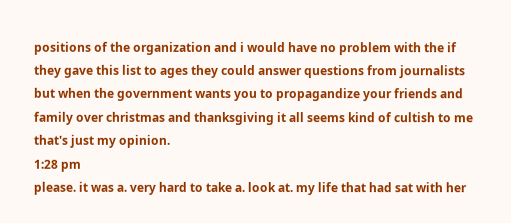positions of the organization and i would have no problem with the if they gave this list to ages they could answer questions from journalists but when the government wants you to propagandize your friends and family over christmas and thanksgiving it all seems kind of cultish to me that's just my opinion.
1:28 pm
please. it was a. very hard to take a. look at. my life that had sat with her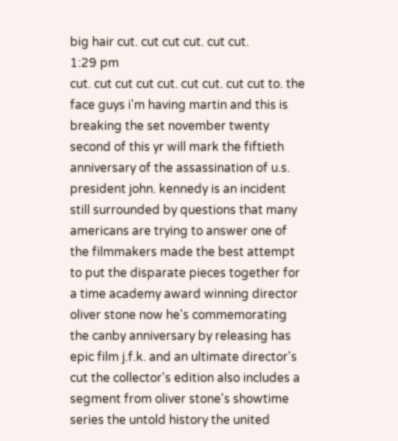big hair cut. cut cut cut. cut cut.
1:29 pm
cut. cut cut cut cut. cut cut. cut cut to. the face guys i'm having martin and this is breaking the set november twenty second of this yr will mark the fiftieth anniversary of the assassination of u.s. president john. kennedy is an incident still surrounded by questions that many americans are trying to answer one of the filmmakers made the best attempt to put the disparate pieces together for a time academy award winning director oliver stone now he's commemorating the canby anniversary by releasing has epic film j.f.k. and an ultimate director's cut the collector's edition also includes a segment from oliver stone's showtime series the untold history the united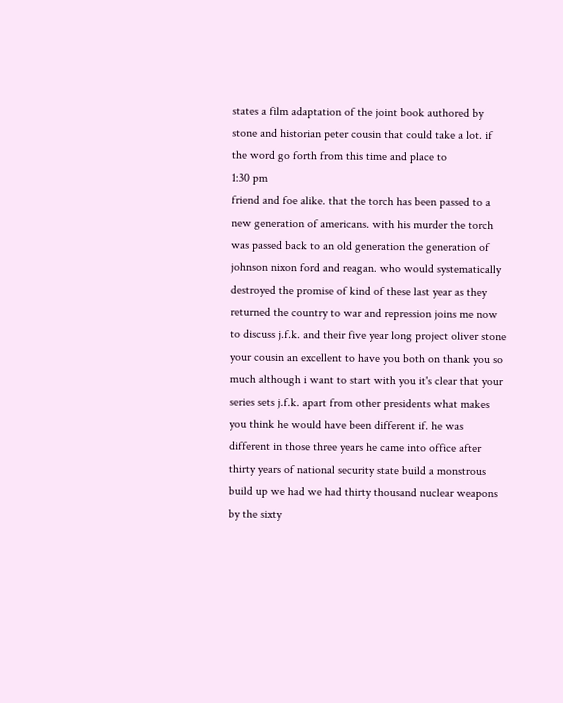states a film adaptation of the joint book authored by stone and historian peter cousin that could take a lot. if the word go forth from this time and place to
1:30 pm
friend and foe alike. that the torch has been passed to a new generation of americans. with his murder the torch was passed back to an old generation the generation of johnson nixon ford and reagan. who would systematically destroyed the promise of kind of these last year as they returned the country to war and repression joins me now to discuss j.f.k. and their five year long project oliver stone your cousin an excellent to have you both on thank you so much although i want to start with you it's clear that your series sets j.f.k. apart from other presidents what makes you think he would have been different if. he was different in those three years he came into office after thirty years of national security state build a monstrous build up we had we had thirty thousand nuclear weapons by the sixty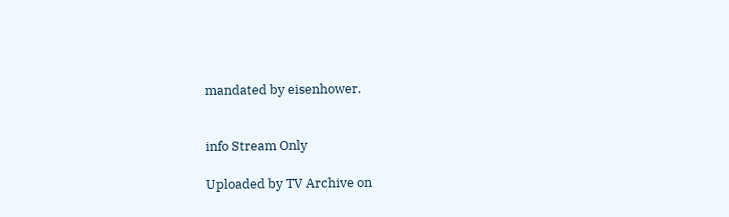mandated by eisenhower.


info Stream Only

Uploaded by TV Archive on